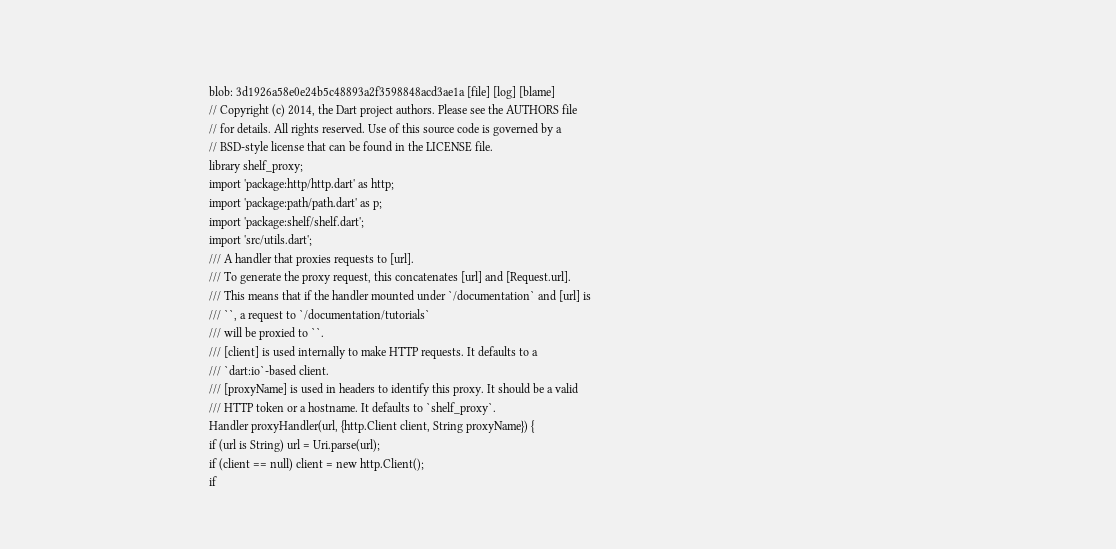blob: 3d1926a58e0e24b5c48893a2f3598848acd3ae1a [file] [log] [blame]
// Copyright (c) 2014, the Dart project authors. Please see the AUTHORS file
// for details. All rights reserved. Use of this source code is governed by a
// BSD-style license that can be found in the LICENSE file.
library shelf_proxy;
import 'package:http/http.dart' as http;
import 'package:path/path.dart' as p;
import 'package:shelf/shelf.dart';
import 'src/utils.dart';
/// A handler that proxies requests to [url].
/// To generate the proxy request, this concatenates [url] and [Request.url].
/// This means that if the handler mounted under `/documentation` and [url] is
/// ``, a request to `/documentation/tutorials`
/// will be proxied to ``.
/// [client] is used internally to make HTTP requests. It defaults to a
/// `dart:io`-based client.
/// [proxyName] is used in headers to identify this proxy. It should be a valid
/// HTTP token or a hostname. It defaults to `shelf_proxy`.
Handler proxyHandler(url, {http.Client client, String proxyName}) {
if (url is String) url = Uri.parse(url);
if (client == null) client = new http.Client();
if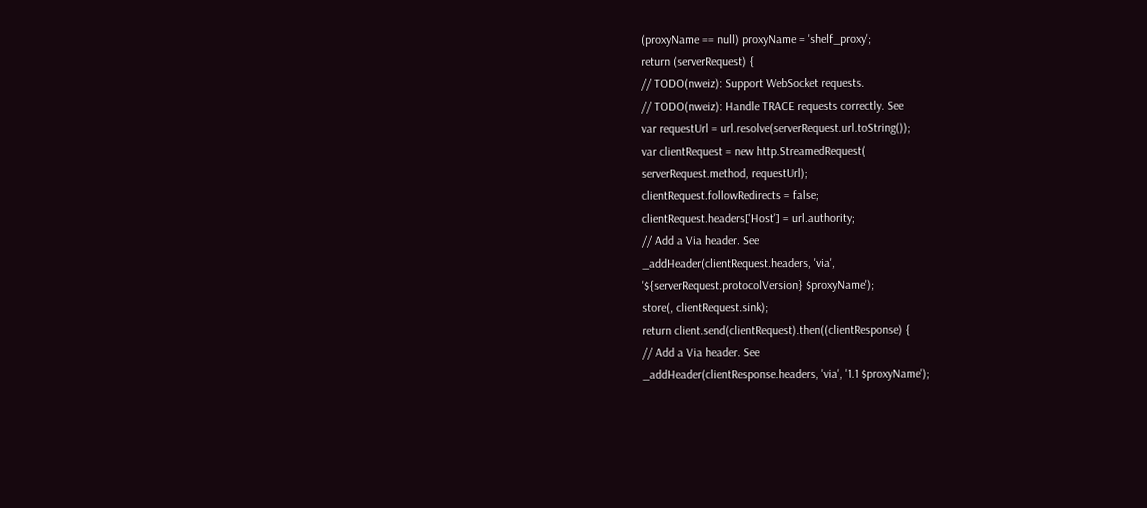(proxyName == null) proxyName = 'shelf_proxy';
return (serverRequest) {
// TODO(nweiz): Support WebSocket requests.
// TODO(nweiz): Handle TRACE requests correctly. See
var requestUrl = url.resolve(serverRequest.url.toString());
var clientRequest = new http.StreamedRequest(
serverRequest.method, requestUrl);
clientRequest.followRedirects = false;
clientRequest.headers['Host'] = url.authority;
// Add a Via header. See
_addHeader(clientRequest.headers, 'via',
'${serverRequest.protocolVersion} $proxyName');
store(, clientRequest.sink);
return client.send(clientRequest).then((clientResponse) {
// Add a Via header. See
_addHeader(clientResponse.headers, 'via', '1.1 $proxyName');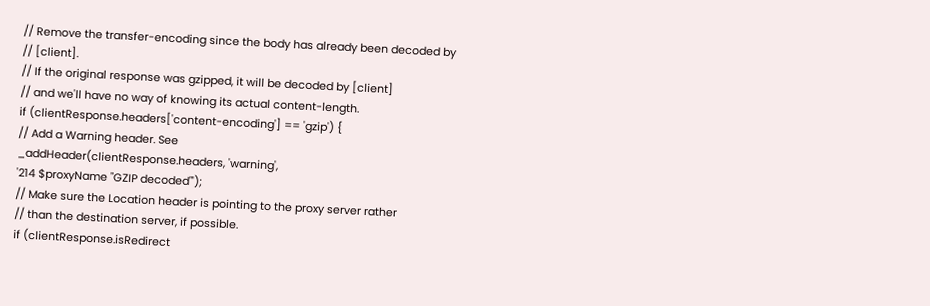// Remove the transfer-encoding since the body has already been decoded by
// [client].
// If the original response was gzipped, it will be decoded by [client]
// and we'll have no way of knowing its actual content-length.
if (clientResponse.headers['content-encoding'] == 'gzip') {
// Add a Warning header. See
_addHeader(clientResponse.headers, 'warning',
'214 $proxyName "GZIP decoded"');
// Make sure the Location header is pointing to the proxy server rather
// than the destination server, if possible.
if (clientResponse.isRedirect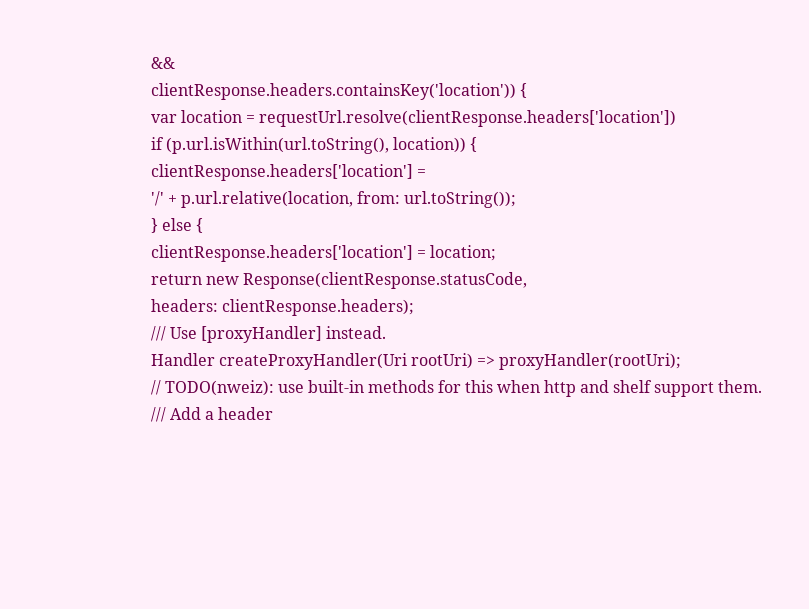&&
clientResponse.headers.containsKey('location')) {
var location = requestUrl.resolve(clientResponse.headers['location'])
if (p.url.isWithin(url.toString(), location)) {
clientResponse.headers['location'] =
'/' + p.url.relative(location, from: url.toString());
} else {
clientResponse.headers['location'] = location;
return new Response(clientResponse.statusCode,
headers: clientResponse.headers);
/// Use [proxyHandler] instead.
Handler createProxyHandler(Uri rootUri) => proxyHandler(rootUri);
// TODO(nweiz): use built-in methods for this when http and shelf support them.
/// Add a header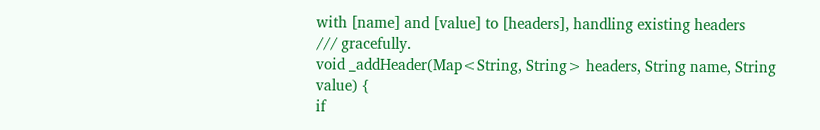with [name] and [value] to [headers], handling existing headers
/// gracefully.
void _addHeader(Map<String, String> headers, String name, String value) {
if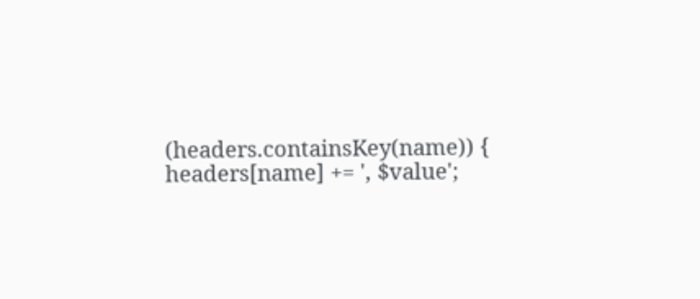(headers.containsKey(name)) {
headers[name] += ', $value';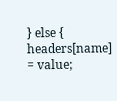} else {
headers[name] = value;